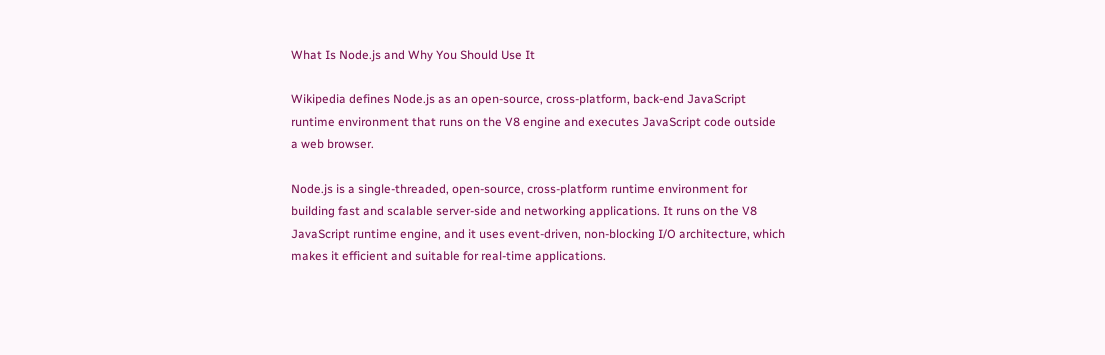What Is Node.js and Why You Should Use It

Wikipedia defines Node.js as an open-source, cross-platform, back-end JavaScript runtime environment that runs on the V8 engine and executes JavaScript code outside a web browser.

Node.js is a single-threaded, open-source, cross-platform runtime environment for building fast and scalable server-side and networking applications. It runs on the V8 JavaScript runtime engine, and it uses event-driven, non-blocking I/O architecture, which makes it efficient and suitable for real-time applications.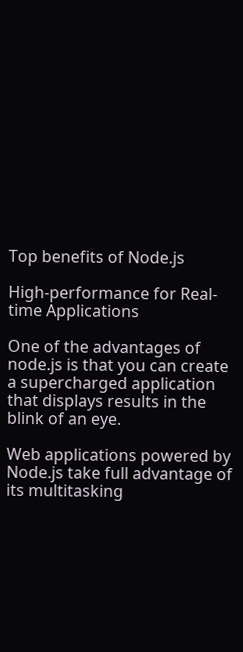Top benefits of Node.js

High-performance for Real-time Applications

One of the advantages of node.js is that you can create a supercharged application that displays results in the blink of an eye.

Web applications powered by Node.js take full advantage of its multitasking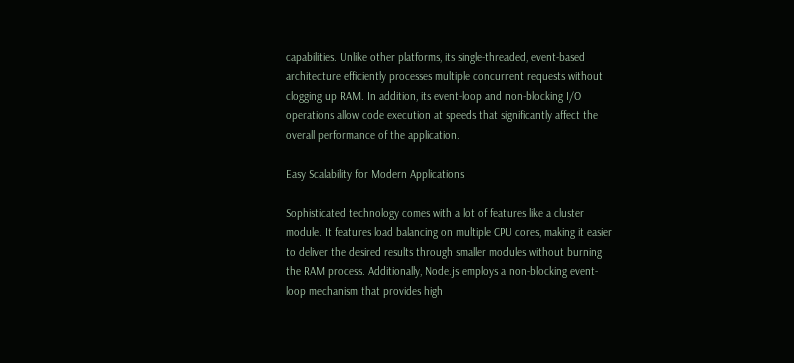capabilities. Unlike other platforms, its single-threaded, event-based architecture efficiently processes multiple concurrent requests without clogging up RAM. In addition, its event-loop and non-blocking I/O operations allow code execution at speeds that significantly affect the overall performance of the application.

Easy Scalability for Modern Applications

Sophisticated technology comes with a lot of features like a cluster module. It features load balancing on multiple CPU cores, making it easier to deliver the desired results through smaller modules without burning the RAM process. Additionally, Node.js employs a non-blocking event-loop mechanism that provides high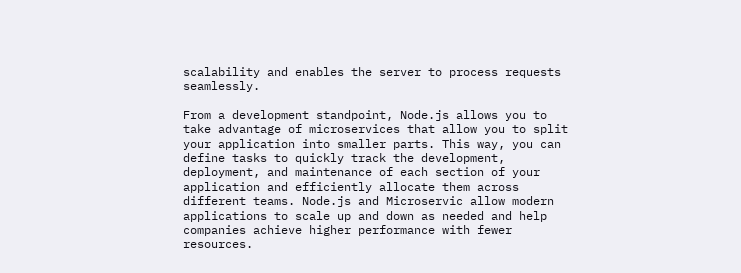scalability and enables the server to process requests seamlessly.

From a development standpoint, Node.js allows you to take advantage of microservices that allow you to split your application into smaller parts. This way, you can define tasks to quickly track the development, deployment, and maintenance of each section of your application and efficiently allocate them across different teams. Node.js and Microservic allow modern applications to scale up and down as needed and help companies achieve higher performance with fewer resources.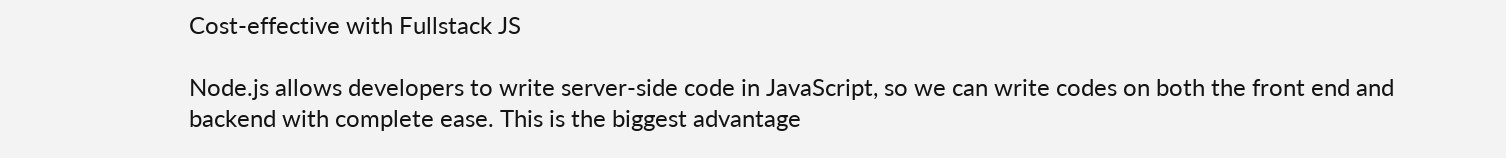Cost-effective with Fullstack JS

Node.js allows developers to write server-side code in JavaScript, so we can write codes on both the front end and backend with complete ease. This is the biggest advantage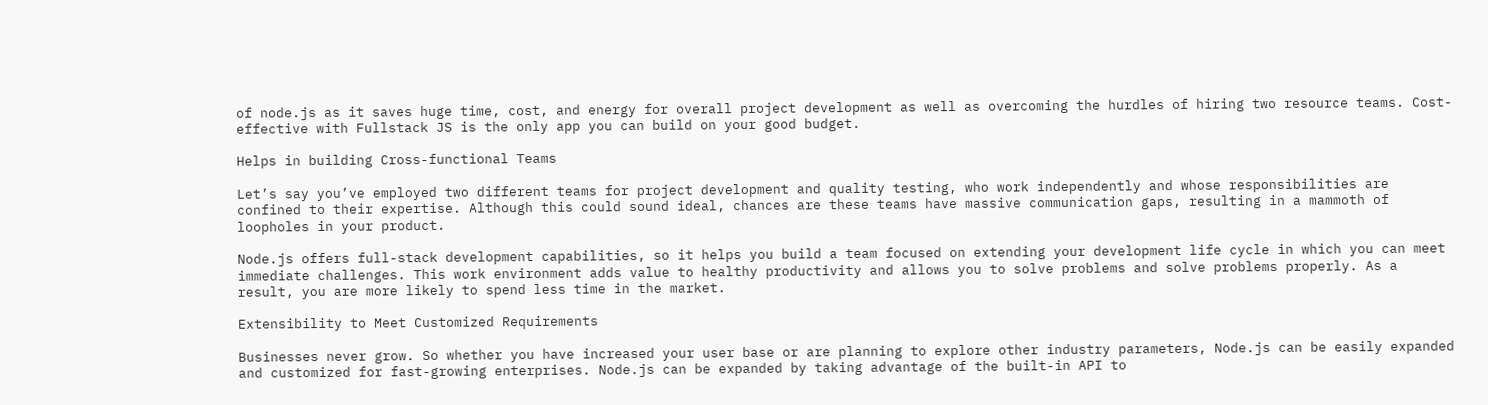of node.js as it saves huge time, cost, and energy for overall project development as well as overcoming the hurdles of hiring two resource teams. Cost-effective with Fullstack JS is the only app you can build on your good budget.

Helps in building Cross-functional Teams

Let’s say you’ve employed two different teams for project development and quality testing, who work independently and whose responsibilities are confined to their expertise. Although this could sound ideal, chances are these teams have massive communication gaps, resulting in a mammoth of loopholes in your product.

Node.js offers full-stack development capabilities, so it helps you build a team focused on extending your development life cycle in which you can meet immediate challenges. This work environment adds value to healthy productivity and allows you to solve problems and solve problems properly. As a result, you are more likely to spend less time in the market.

Extensibility to Meet Customized Requirements

Businesses never grow. So whether you have increased your user base or are planning to explore other industry parameters, Node.js can be easily expanded and customized for fast-growing enterprises. Node.js can be expanded by taking advantage of the built-in API to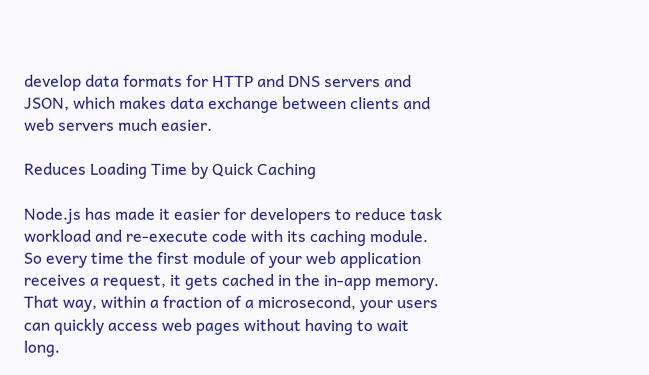develop data formats for HTTP and DNS servers and JSON, which makes data exchange between clients and web servers much easier.

Reduces Loading Time by Quick Caching

Node.js has made it easier for developers to reduce task workload and re-execute code with its caching module. So every time the first module of your web application receives a request, it gets cached in the in-app memory. That way, within a fraction of a microsecond, your users can quickly access web pages without having to wait long.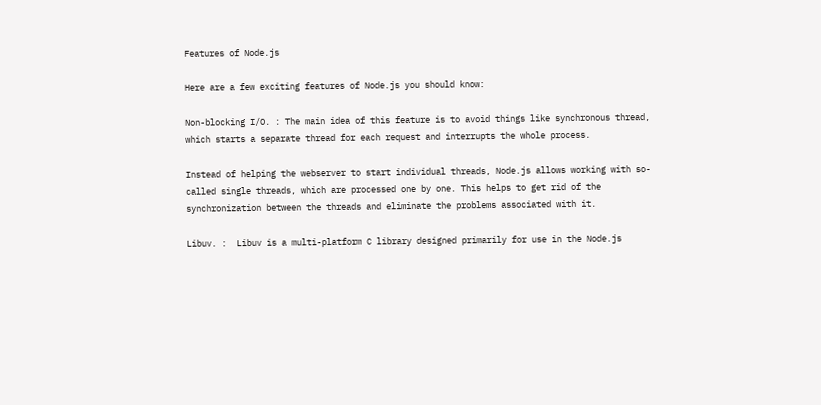Features of Node.js

Here are a few exciting features of Node.js you should know:

Non-blocking I/O. : The main idea of this feature is to avoid things like synchronous thread, which starts a separate thread for each request and interrupts the whole process.

Instead of helping the webserver to start individual threads, Node.js allows working with so-called single threads, which are processed one by one. This helps to get rid of the synchronization between the threads and eliminate the problems associated with it.

Libuv. :  Libuv is a multi-platform C library designed primarily for use in the Node.js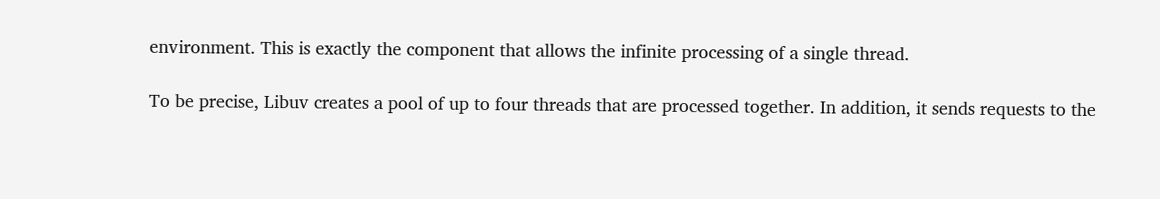environment. This is exactly the component that allows the infinite processing of a single thread.

To be precise, Libuv creates a pool of up to four threads that are processed together. In addition, it sends requests to the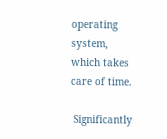operating system, which takes care of time.

 Significantly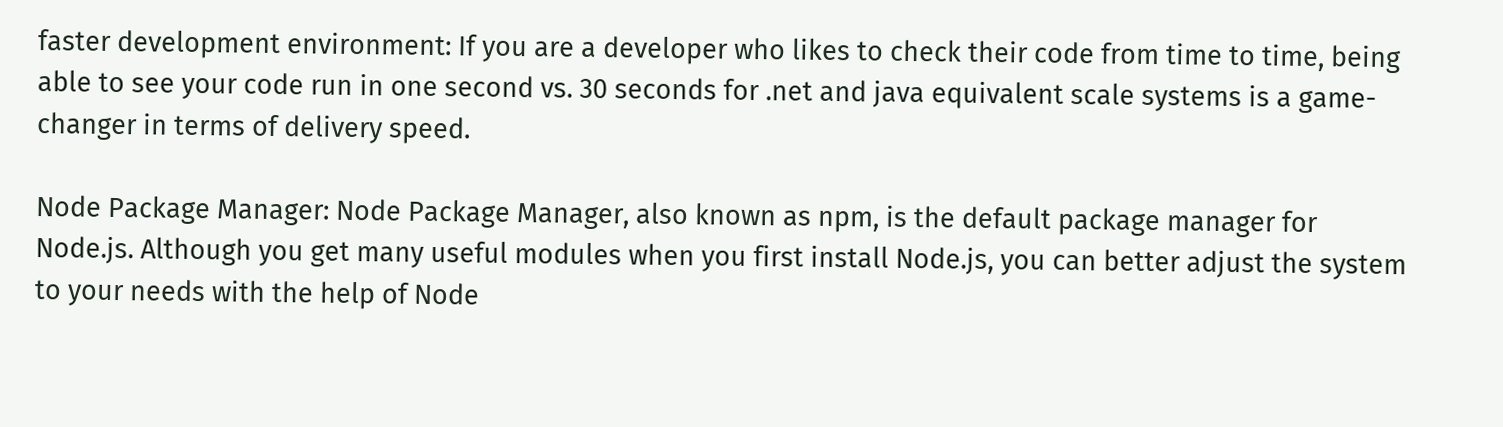faster development environment: If you are a developer who likes to check their code from time to time, being able to see your code run in one second vs. 30 seconds for .net and java equivalent scale systems is a game-changer in terms of delivery speed.

Node Package Manager: Node Package Manager, also known as npm, is the default package manager for Node.js. Although you get many useful modules when you first install Node.js, you can better adjust the system to your needs with the help of Node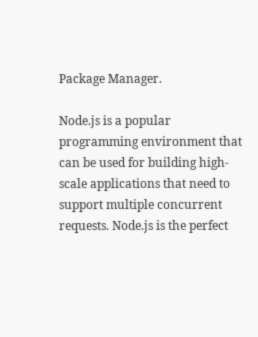Package Manager.

Node.js is a popular programming environment that can be used for building high-scale applications that need to support multiple concurrent requests. Node.js is the perfect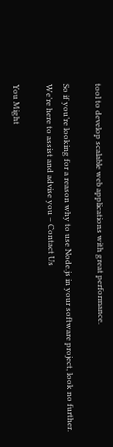tool to develop scalable web applications with great performance.

So if you’re looking for a reason why to use Node.js in your software project, look no further. We’re here to assist and advise you – Contact Us

You Might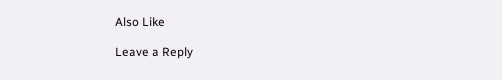Also Like

Leave a Reply